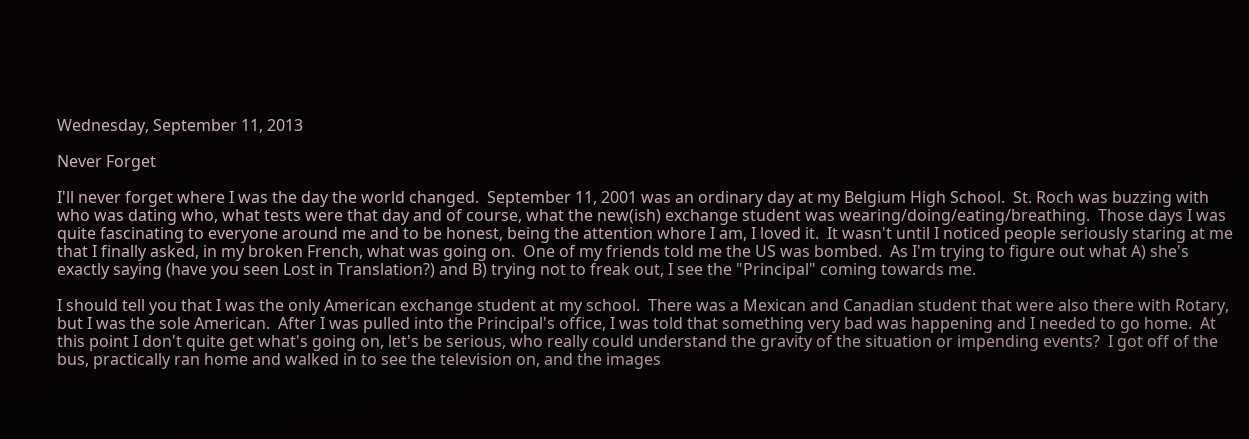Wednesday, September 11, 2013

Never Forget

I'll never forget where I was the day the world changed.  September 11, 2001 was an ordinary day at my Belgium High School.  St. Roch was buzzing with who was dating who, what tests were that day and of course, what the new(ish) exchange student was wearing/doing/eating/breathing.  Those days I was quite fascinating to everyone around me and to be honest, being the attention whore I am, I loved it.  It wasn't until I noticed people seriously staring at me that I finally asked, in my broken French, what was going on.  One of my friends told me the US was bombed.  As I'm trying to figure out what A) she's exactly saying (have you seen Lost in Translation?) and B) trying not to freak out, I see the "Principal" coming towards me.

I should tell you that I was the only American exchange student at my school.  There was a Mexican and Canadian student that were also there with Rotary, but I was the sole American.  After I was pulled into the Principal's office, I was told that something very bad was happening and I needed to go home.  At this point I don't quite get what's going on, let's be serious, who really could understand the gravity of the situation or impending events?  I got off of the bus, practically ran home and walked in to see the television on, and the images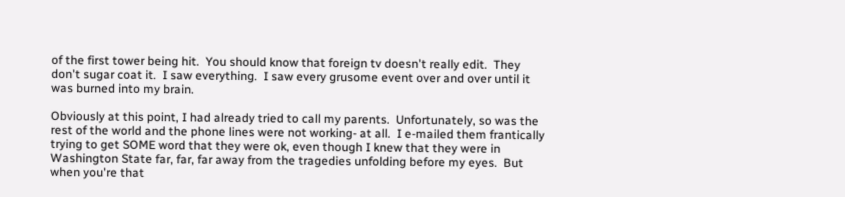of the first tower being hit.  You should know that foreign tv doesn't really edit.  They don't sugar coat it.  I saw everything.  I saw every grusome event over and over until it was burned into my brain.

Obviously at this point, I had already tried to call my parents.  Unfortunately, so was the rest of the world and the phone lines were not working- at all.  I e-mailed them frantically trying to get SOME word that they were ok, even though I knew that they were in Washington State far, far, far away from the tragedies unfolding before my eyes.  But when you're that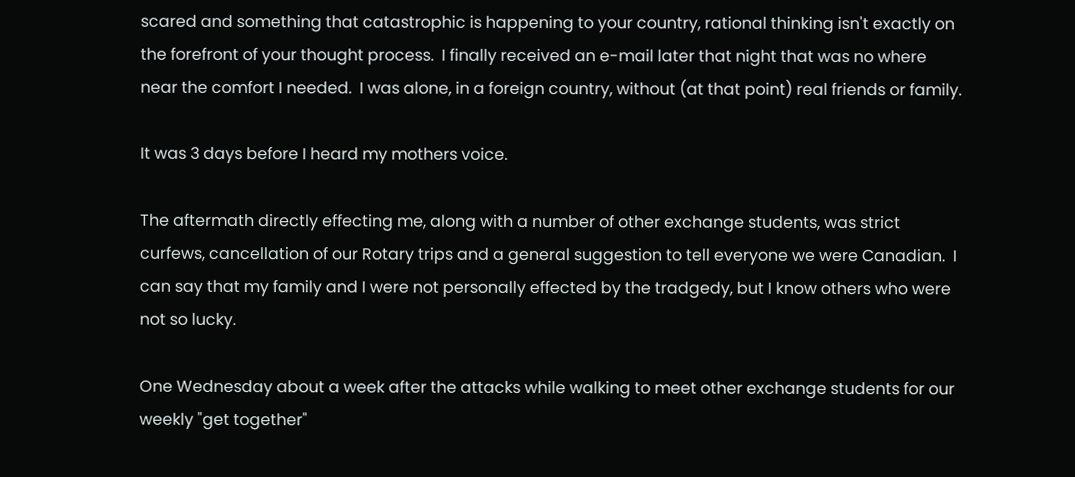scared and something that catastrophic is happening to your country, rational thinking isn't exactly on the forefront of your thought process.  I finally received an e-mail later that night that was no where near the comfort I needed.  I was alone, in a foreign country, without (at that point) real friends or family.

It was 3 days before I heard my mothers voice.

The aftermath directly effecting me, along with a number of other exchange students, was strict curfews, cancellation of our Rotary trips and a general suggestion to tell everyone we were Canadian.  I can say that my family and I were not personally effected by the tradgedy, but I know others who were not so lucky.

One Wednesday about a week after the attacks while walking to meet other exchange students for our weekly "get together"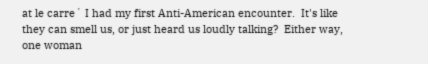at le carre´ I had my first Anti-American encounter.  It's like they can smell us, or just heard us loudly talking?  Either way, one woman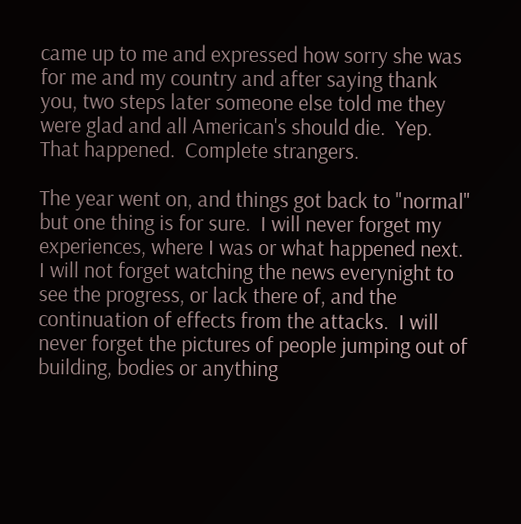came up to me and expressed how sorry she was for me and my country and after saying thank you, two steps later someone else told me they were glad and all American's should die.  Yep.  That happened.  Complete strangers.

The year went on, and things got back to "normal" but one thing is for sure.  I will never forget my experiences, where I was or what happened next.  I will not forget watching the news everynight to see the progress, or lack there of, and the continuation of effects from the attacks.  I will never forget the pictures of people jumping out of building, bodies or anything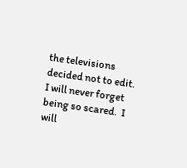the televisions decided not to edit.  I will never forget being so scared.  I will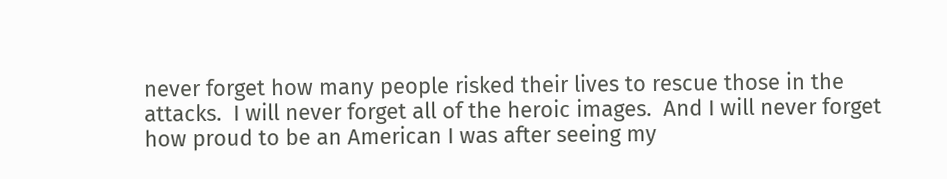never forget how many people risked their lives to rescue those in the attacks.  I will never forget all of the heroic images.  And I will never forget how proud to be an American I was after seeing my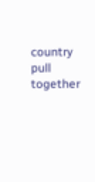country pull together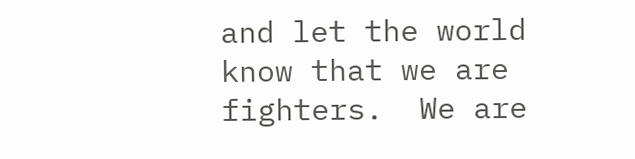and let the world know that we are fighters.  We are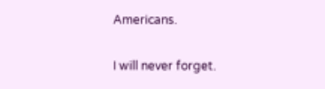Americans.

I will never forget.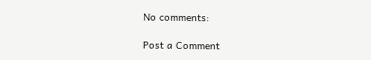No comments:

Post a Comment